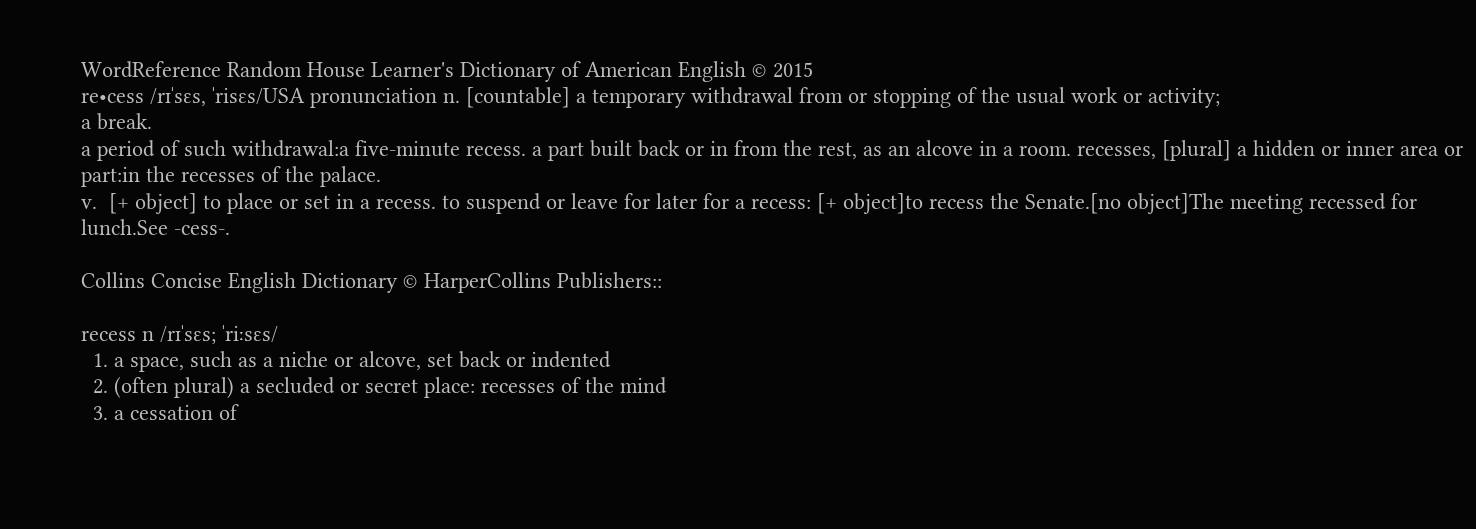WordReference Random House Learner's Dictionary of American English © 2015
re•cess /rɪˈsɛs, ˈrisɛs/USA pronunciation n. [countable] a temporary withdrawal from or stopping of the usual work or activity;
a break.
a period of such withdrawal:a five-minute recess. a part built back or in from the rest, as an alcove in a room. recesses, [plural] a hidden or inner area or part:in the recesses of the palace.
v.  [+ object] to place or set in a recess. to suspend or leave for later for a recess: [+ object]to recess the Senate.[no object]The meeting recessed for lunch.See -cess-.

Collins Concise English Dictionary © HarperCollins Publishers::

recess n /rɪˈsɛs; ˈriːsɛs/
  1. a space, such as a niche or alcove, set back or indented
  2. (often plural) a secluded or secret place: recesses of the mind
  3. a cessation of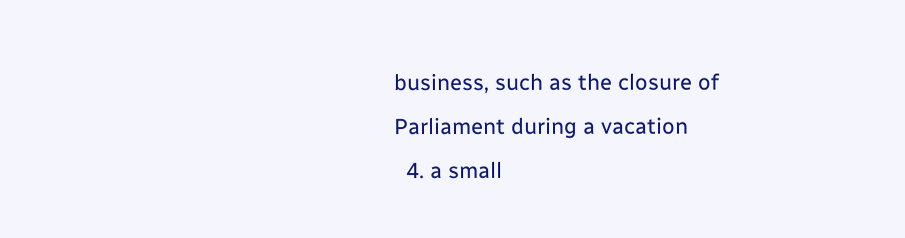business, such as the closure of Parliament during a vacation
  4. a small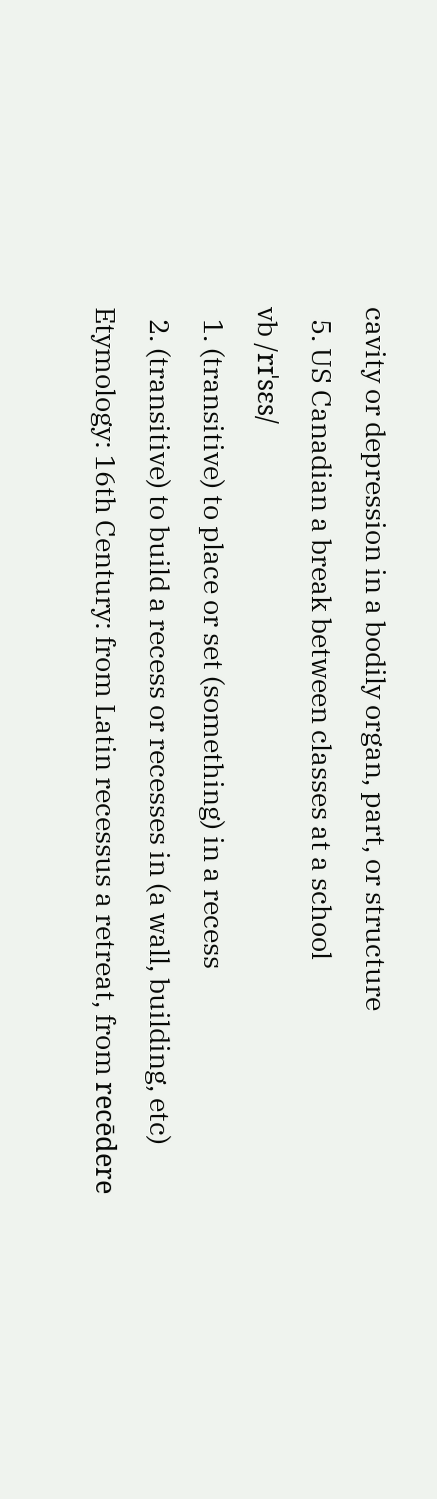cavity or depression in a bodily organ, part, or structure
  5. US Canadian a break between classes at a school
vb /rɪˈsɛs/
  1. (transitive) to place or set (something) in a recess
  2. (transitive) to build a recess or recesses in (a wall, building, etc)
Etymology: 16th Century: from Latin recessus a retreat, from recēdere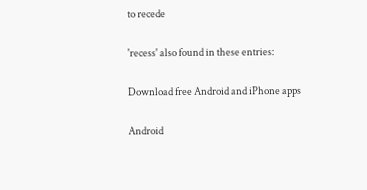to recede

'recess' also found in these entries:

Download free Android and iPhone apps

Android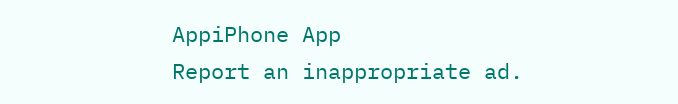AppiPhone App
Report an inappropriate ad.